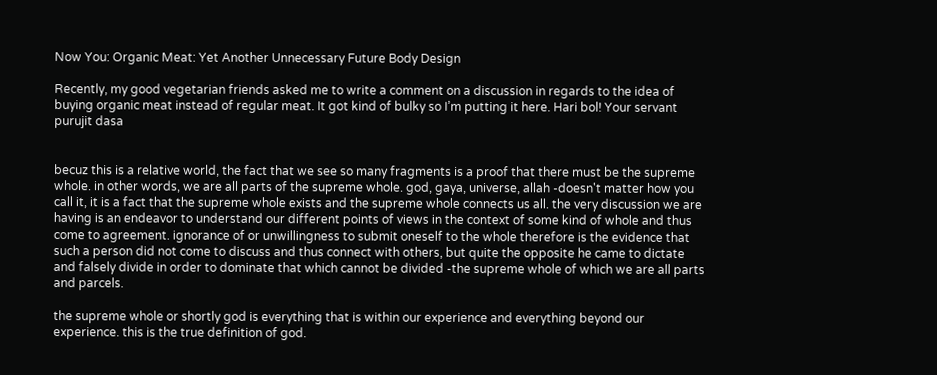Now You: Organic Meat: Yet Another Unnecessary Future Body Design

Recently, my good vegetarian friends asked me to write a comment on a discussion in regards to the idea of buying organic meat instead of regular meat. It got kind of bulky so I’m putting it here. Hari bol! Your servant purujit dasa


becuz this is a relative world, the fact that we see so many fragments is a proof that there must be the supreme whole. in other words, we are all parts of the supreme whole. god, gaya, universe, allah -doesn't matter how you call it, it is a fact that the supreme whole exists and the supreme whole connects us all. the very discussion we are having is an endeavor to understand our different points of views in the context of some kind of whole and thus come to agreement. ignorance of or unwillingness to submit oneself to the whole therefore is the evidence that such a person did not come to discuss and thus connect with others, but quite the opposite he came to dictate and falsely divide in order to dominate that which cannot be divided -the supreme whole of which we are all parts and parcels.

the supreme whole or shortly god is everything that is within our experience and everything beyond our experience. this is the true definition of god.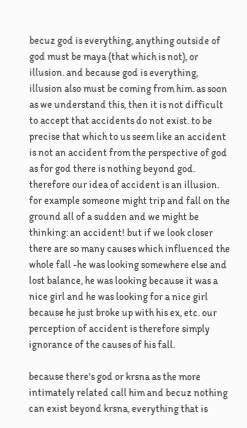becuz god is everything, anything outside of god must be maya (that which is not), or illusion. and because god is everything, illusion also must be coming from him. as soon as we understand this, then it is not difficult to accept that accidents do not exist. to be precise that which to us seem like an accident is not an accident from the perspective of god as for god there is nothing beyond god. therefore our idea of accident is an illusion. for example someone might trip and fall on the ground all of a sudden and we might be thinking: an accident! but if we look closer there are so many causes which influenced the whole fall -he was looking somewhere else and lost balance, he was looking because it was a nice girl and he was looking for a nice girl because he just broke up with his ex, etc. our perception of accident is therefore simply ignorance of the causes of his fall.

because there's god or krsna as the more intimately related call him and becuz nothing can exist beyond krsna, everything that is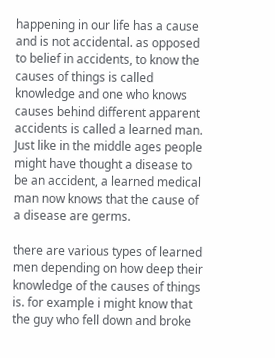happening in our life has a cause and is not accidental. as opposed to belief in accidents, to know the causes of things is called knowledge and one who knows causes behind different apparent accidents is called a learned man. Just like in the middle ages people might have thought a disease to be an accident, a learned medical man now knows that the cause of a disease are germs.

there are various types of learned men depending on how deep their knowledge of the causes of things is. for example i might know that the guy who fell down and broke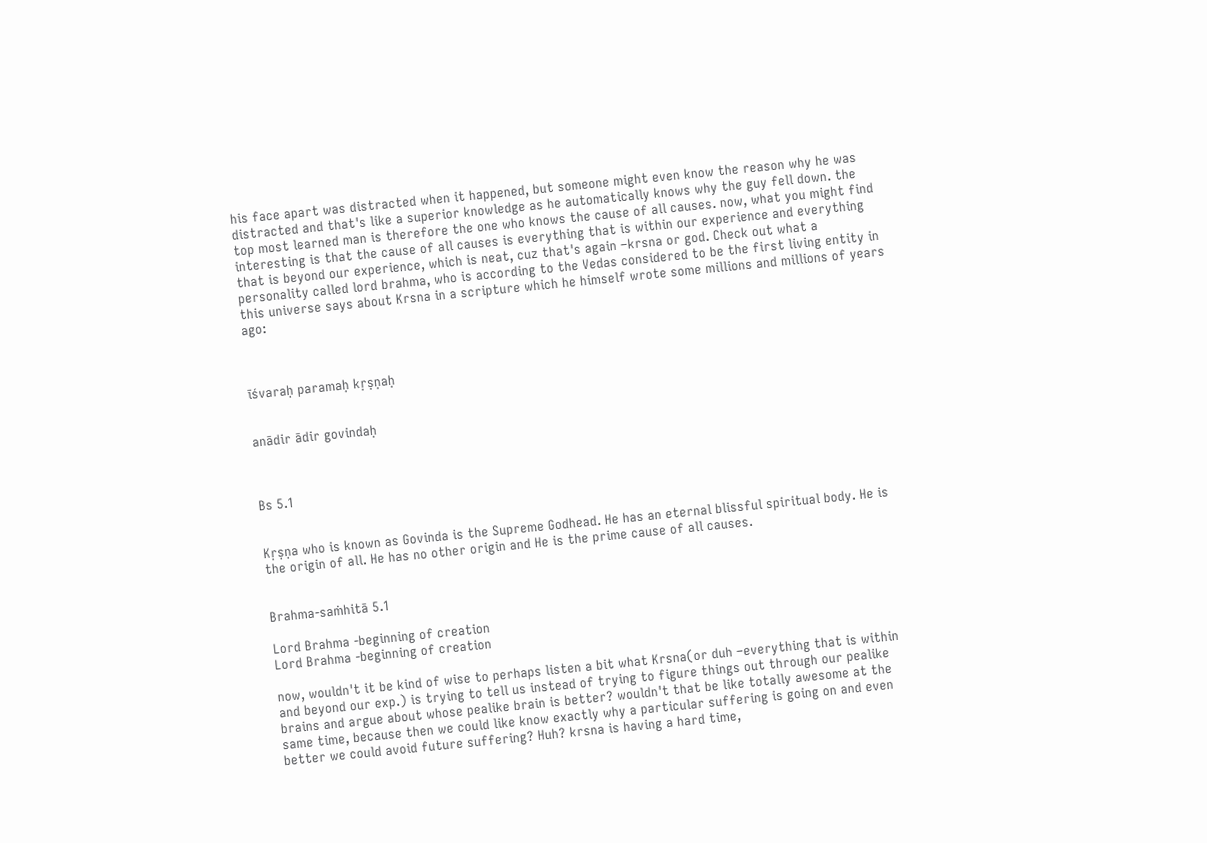his face apart was distracted when it happened, but someone might even know the reason why he was distracted and that's like a superior knowledge as he automatically knows why the guy fell down. the top most learned man is therefore the one who knows the cause of all causes. now, what you might find interesting is that the cause of all causes is everything that is within our experience and everything that is beyond our experience, which is neat, cuz that's again –krsna or god. Check out what a personality called lord brahma, who is according to the Vedas considered to be the first living entity in this universe says about Krsna in a scripture which he himself wrote some millions and millions of years ago:



īśvaraḥ paramaḥ kṛṣṇaḥ


anādir ādir govindaḥ



Bs 5.1


Kṛṣṇa who is known as Govinda is the Supreme Godhead. He has an eternal blissful spiritual body. He is the origin of all. He has no other origin and He is the prime cause of all causes.


Brahma-saṁhitā 5.1

Lord Brahma -beginning of creation
Lord Brahma -beginning of creation

now, wouldn't it be kind of wise to perhaps listen a bit what Krsna(or duh –everything that is within and beyond our exp.) is trying to tell us instead of trying to figure things out through our pealike brains and argue about whose pealike brain is better? wouldn't that be like totally awesome at the same time, because then we could like know exactly why a particular suffering is going on and even better we could avoid future suffering? Huh? krsna is having a hard time,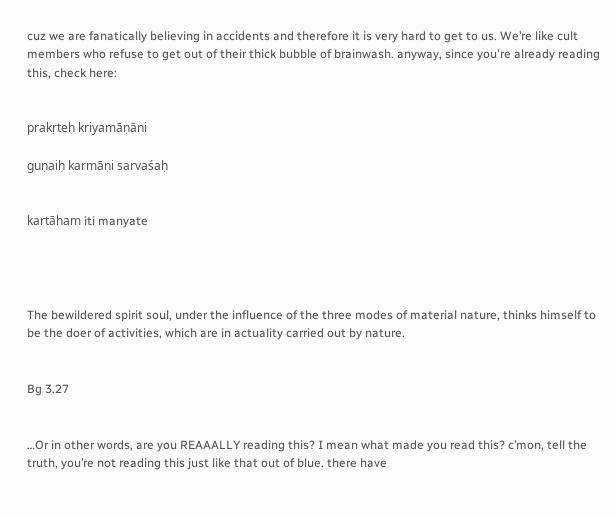cuz we are fanatically believing in accidents and therefore it is very hard to get to us. We’re like cult members who refuse to get out of their thick bubble of brainwash. anyway, since you're already reading this, check here:


prakṛteḥ kriyamāṇāni

guṇaiḥ karmāṇi sarvaśaḥ


kartāham iti manyate




The bewildered spirit soul, under the influence of the three modes of material nature, thinks himself to be the doer of activities, which are in actuality carried out by nature.


Bg 3.27


…Or in other words, are you REAAALLY reading this? I mean what made you read this? c’mon, tell the truth, you’re not reading this just like that out of blue. there have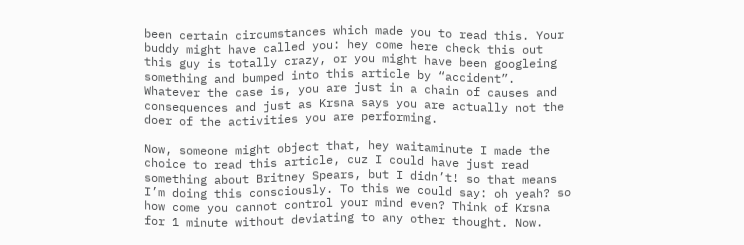been certain circumstances which made you to read this. Your buddy might have called you: hey come here check this out this guy is totally crazy, or you might have been googleing something and bumped into this article by “accident”. Whatever the case is, you are just in a chain of causes and consequences and just as Krsna says you are actually not the doer of the activities you are performing.

Now, someone might object that, hey waitaminute I made the choice to read this article, cuz I could have just read something about Britney Spears, but I didn’t! so that means I’m doing this consciously. To this we could say: oh yeah? so how come you cannot control your mind even? Think of Krsna for 1 minute without deviating to any other thought. Now.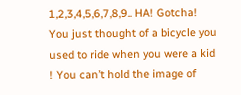1,2,3,4,5,6,7,8,9.. HA! Gotcha! You just thought of a bicycle you used to ride when you were a kid ! You can’t hold the image of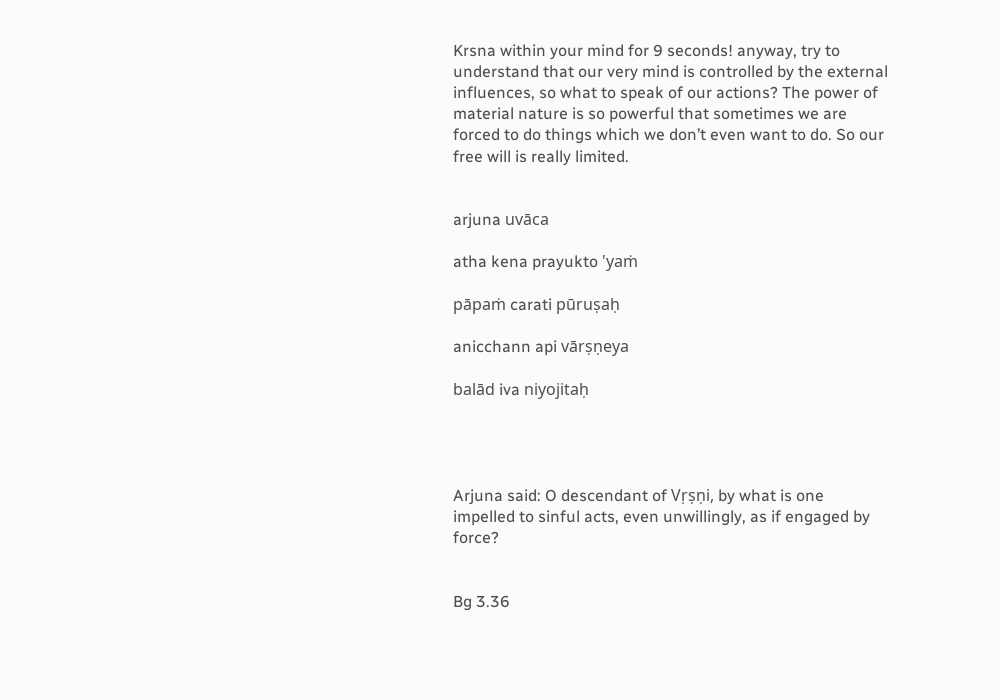Krsna within your mind for 9 seconds! anyway, try to understand that our very mind is controlled by the external influences, so what to speak of our actions? The power of material nature is so powerful that sometimes we are forced to do things which we don’t even want to do. So our free will is really limited.


arjuna uvāca

atha kena prayukto 'yaṁ

pāpaṁ carati pūruṣaḥ

anicchann api vārṣṇeya

balād iva niyojitaḥ




Arjuna said: O descendant of Vṛṣṇi, by what is one impelled to sinful acts, even unwillingly, as if engaged by force?


Bg 3.36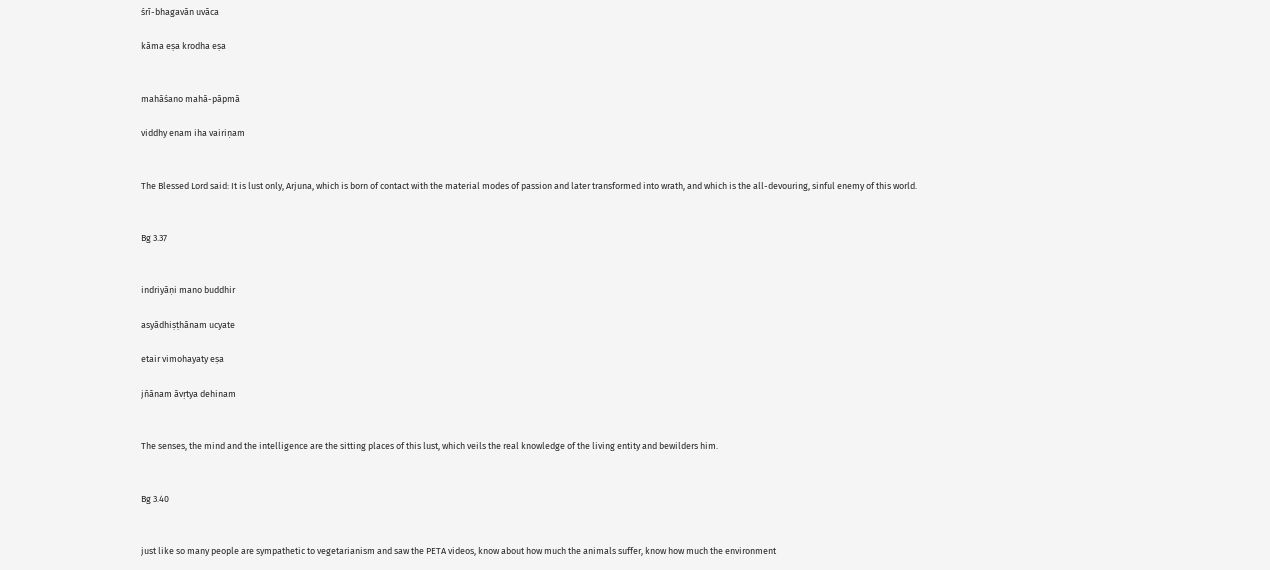śrī-bhagavān uvāca

kāma eṣa krodha eṣa


mahāśano mahā-pāpmā

viddhy enam iha vairiṇam


The Blessed Lord said: It is lust only, Arjuna, which is born of contact with the material modes of passion and later transformed into wrath, and which is the all-devouring, sinful enemy of this world.


Bg 3.37


indriyāṇi mano buddhir

asyādhiṣṭhānam ucyate

etair vimohayaty eṣa

jñānam āvṛtya dehinam


The senses, the mind and the intelligence are the sitting places of this lust, which veils the real knowledge of the living entity and bewilders him.


Bg 3.40


just like so many people are sympathetic to vegetarianism and saw the PETA videos, know about how much the animals suffer, know how much the environment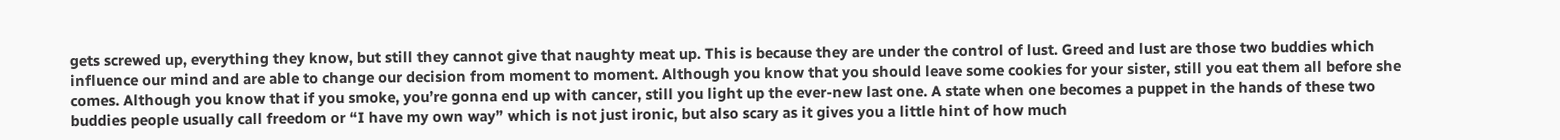gets screwed up, everything they know, but still they cannot give that naughty meat up. This is because they are under the control of lust. Greed and lust are those two buddies which influence our mind and are able to change our decision from moment to moment. Although you know that you should leave some cookies for your sister, still you eat them all before she comes. Although you know that if you smoke, you’re gonna end up with cancer, still you light up the ever-new last one. A state when one becomes a puppet in the hands of these two buddies people usually call freedom or “I have my own way” which is not just ironic, but also scary as it gives you a little hint of how much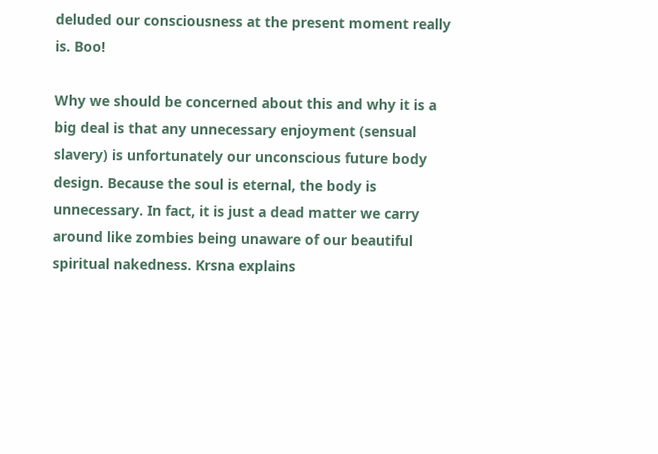deluded our consciousness at the present moment really is. Boo!

Why we should be concerned about this and why it is a big deal is that any unnecessary enjoyment (sensual slavery) is unfortunately our unconscious future body design. Because the soul is eternal, the body is unnecessary. In fact, it is just a dead matter we carry around like zombies being unaware of our beautiful spiritual nakedness. Krsna explains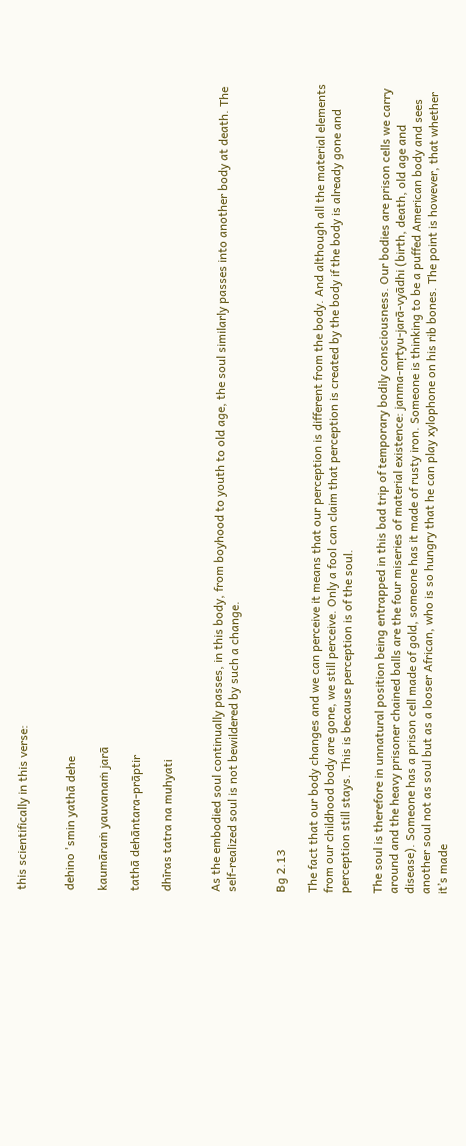this scientifically in this verse:


dehino 'smin yathā dehe

kaumāraṁ yauvanaṁ jarā

tathā dehāntara-prāptir

dhīras tatra na muhyati


As the embodied soul continually passes, in this body, from boyhood to youth to old age, the soul similarly passes into another body at death. The self-realized soul is not bewildered by such a change.


Bg 2.13

The fact that our body changes and we can perceive it means that our perception is different from the body. And although all the material elements from our childhood body are gone, we still perceive. Only a fool can claim that perception is created by the body if the body is already gone and perception still stays. This is because perception is of the soul.

The soul is therefore in unnatural position being entrapped in this bad trip of temporary bodily consciousness. Our bodies are prison cells we carry around and the heavy prisoner chained balls are the four miseries of material existence: janma-mṛtyu-jarā-vyādhi (birth, death, old age and disease). Someone has a prison cell made of gold, someone has it made of rusty iron. Someone is thinking to be a puffed American body and sees another soul not as soul but as a looser African, who is so hungry that he can play xylophone on his rib bones. The point is however, that whether it’s made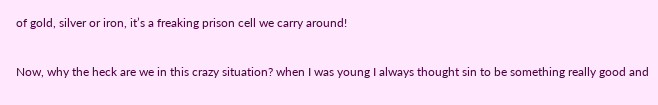of gold, silver or iron, it’s a freaking prison cell we carry around!

Now, why the heck are we in this crazy situation? when I was young I always thought sin to be something really good and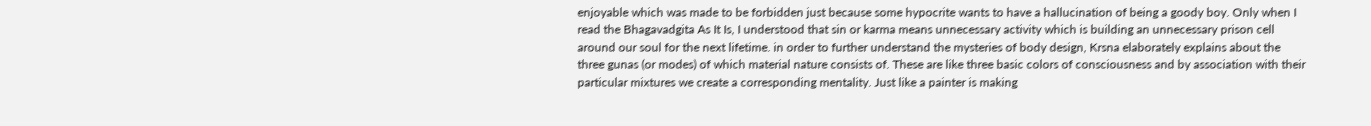enjoyable which was made to be forbidden just because some hypocrite wants to have a hallucination of being a goody boy. Only when I read the Bhagavadgita As It Is, I understood that sin or karma means unnecessary activity which is building an unnecessary prison cell around our soul for the next lifetime. in order to further understand the mysteries of body design, Krsna elaborately explains about the three gunas (or modes) of which material nature consists of. These are like three basic colors of consciousness and by association with their particular mixtures we create a corresponding mentality. Just like a painter is making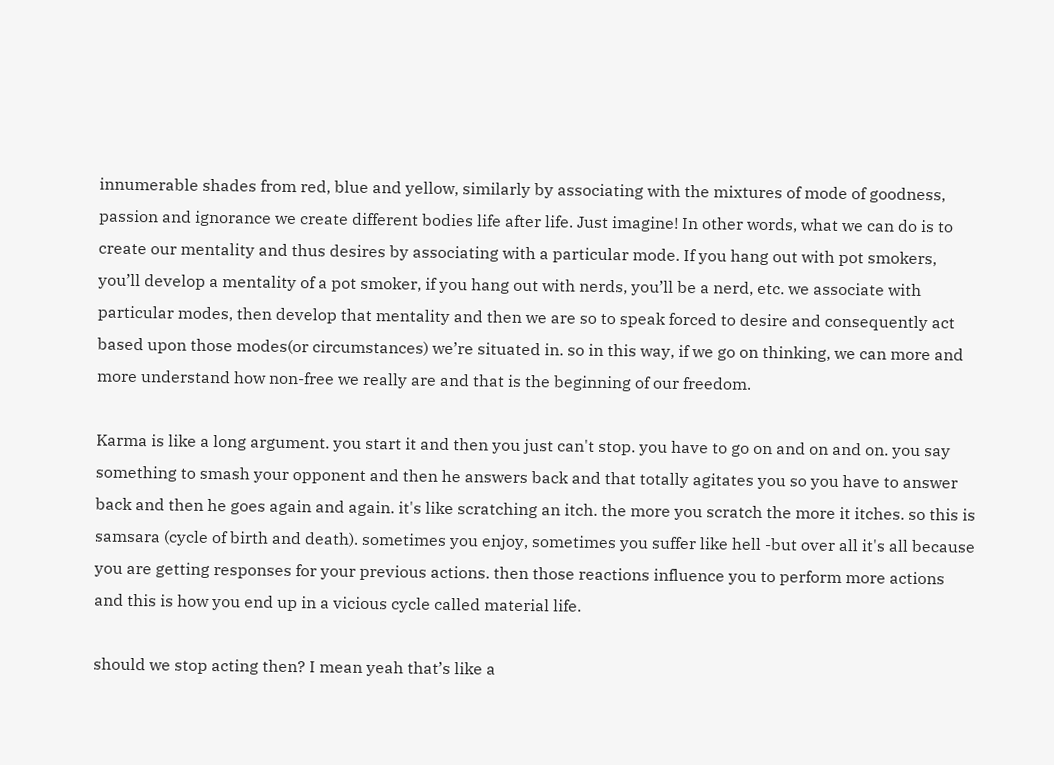innumerable shades from red, blue and yellow, similarly by associating with the mixtures of mode of goodness, passion and ignorance we create different bodies life after life. Just imagine! In other words, what we can do is to create our mentality and thus desires by associating with a particular mode. If you hang out with pot smokers, you’ll develop a mentality of a pot smoker, if you hang out with nerds, you’ll be a nerd, etc. we associate with particular modes, then develop that mentality and then we are so to speak forced to desire and consequently act based upon those modes(or circumstances) we’re situated in. so in this way, if we go on thinking, we can more and more understand how non-free we really are and that is the beginning of our freedom.

Karma is like a long argument. you start it and then you just can't stop. you have to go on and on and on. you say something to smash your opponent and then he answers back and that totally agitates you so you have to answer back and then he goes again and again. it's like scratching an itch. the more you scratch the more it itches. so this is samsara (cycle of birth and death). sometimes you enjoy, sometimes you suffer like hell -but over all it's all because you are getting responses for your previous actions. then those reactions influence you to perform more actions and this is how you end up in a vicious cycle called material life.

should we stop acting then? I mean yeah that’s like a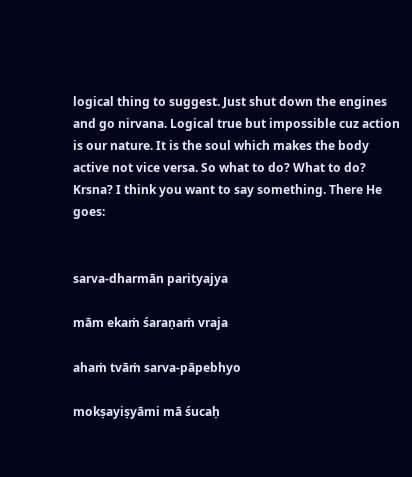logical thing to suggest. Just shut down the engines and go nirvana. Logical true but impossible cuz action is our nature. It is the soul which makes the body active not vice versa. So what to do? What to do? Krsna? I think you want to say something. There He goes:


sarva-dharmān parityajya

mām ekaṁ śaraṇaṁ vraja

ahaṁ tvāṁ sarva-pāpebhyo

mokṣayiṣyāmi mā śucaḥ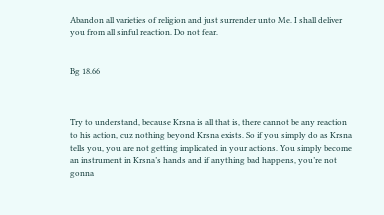Abandon all varieties of religion and just surrender unto Me. I shall deliver you from all sinful reaction. Do not fear.


Bg 18.66



Try to understand, because Krsna is all that is, there cannot be any reaction to his action, cuz nothing beyond Krsna exists. So if you simply do as Krsna tells you, you are not getting implicated in your actions. You simply become an instrument in Krsna’s hands and if anything bad happens, you’re not gonna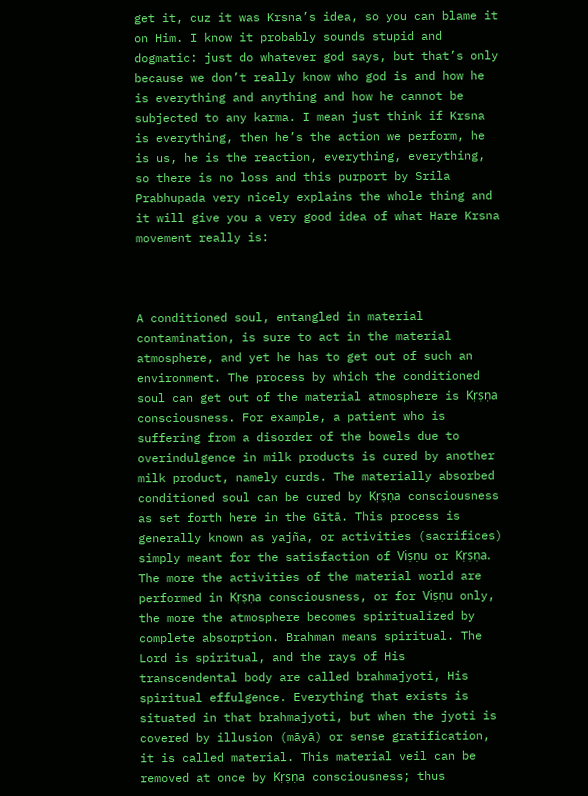get it, cuz it was Krsna’s idea, so you can blame it on Him. I know it probably sounds stupid and dogmatic: just do whatever god says, but that’s only because we don’t really know who god is and how he is everything and anything and how he cannot be subjected to any karma. I mean just think if Krsna is everything, then he’s the action we perform, he is us, he is the reaction, everything, everything, so there is no loss and this purport by Srila Prabhupada very nicely explains the whole thing and it will give you a very good idea of what Hare Krsna movement really is:



A conditioned soul, entangled in material contamination, is sure to act in the material atmosphere, and yet he has to get out of such an environment. The process by which the conditioned soul can get out of the material atmosphere is Kṛṣṇa consciousness. For example, a patient who is suffering from a disorder of the bowels due to overindulgence in milk products is cured by another milk product, namely curds. The materially absorbed conditioned soul can be cured by Kṛṣṇa consciousness as set forth here in the Gītā. This process is generally known as yajña, or activities (sacrifices) simply meant for the satisfaction of Viṣṇu or Kṛṣṇa. The more the activities of the material world are performed in Kṛṣṇa consciousness, or for Viṣṇu only, the more the atmosphere becomes spiritualized by complete absorption. Brahman means spiritual. The Lord is spiritual, and the rays of His transcendental body are called brahmajyoti, His spiritual effulgence. Everything that exists is situated in that brahmajyoti, but when the jyoti is covered by illusion (māyā) or sense gratification, it is called material. This material veil can be removed at once by Kṛṣṇa consciousness; thus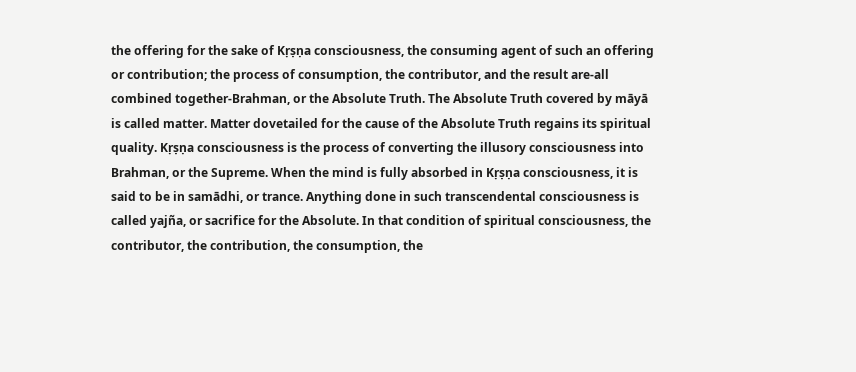the offering for the sake of Kṛṣṇa consciousness, the consuming agent of such an offering or contribution; the process of consumption, the contributor, and the result are-all combined together-Brahman, or the Absolute Truth. The Absolute Truth covered by māyā is called matter. Matter dovetailed for the cause of the Absolute Truth regains its spiritual quality. Kṛṣṇa consciousness is the process of converting the illusory consciousness into Brahman, or the Supreme. When the mind is fully absorbed in Kṛṣṇa consciousness, it is said to be in samādhi, or trance. Anything done in such transcendental consciousness is called yajña, or sacrifice for the Absolute. In that condition of spiritual consciousness, the contributor, the contribution, the consumption, the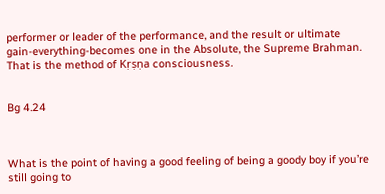performer or leader of the performance, and the result or ultimate gain-everything-becomes one in the Absolute, the Supreme Brahman. That is the method of Kṛṣṇa consciousness.


Bg 4.24



What is the point of having a good feeling of being a goody boy if you’re still going to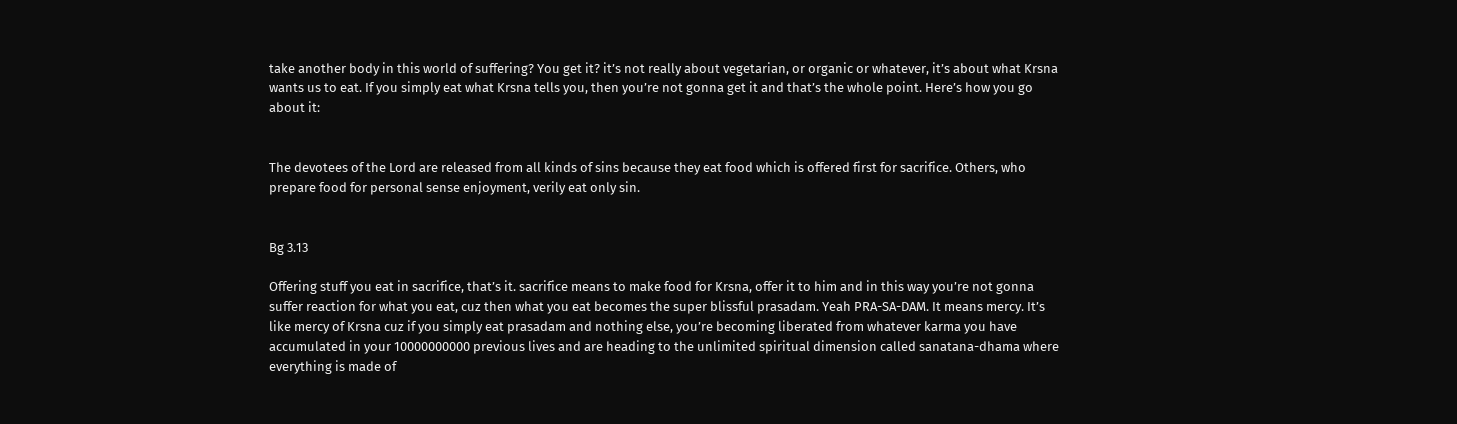take another body in this world of suffering? You get it? it’s not really about vegetarian, or organic or whatever, it’s about what Krsna wants us to eat. If you simply eat what Krsna tells you, then you’re not gonna get it and that’s the whole point. Here’s how you go about it:


The devotees of the Lord are released from all kinds of sins because they eat food which is offered first for sacrifice. Others, who prepare food for personal sense enjoyment, verily eat only sin.


Bg 3.13

Offering stuff you eat in sacrifice, that’s it. sacrifice means to make food for Krsna, offer it to him and in this way you’re not gonna suffer reaction for what you eat, cuz then what you eat becomes the super blissful prasadam. Yeah PRA-SA-DAM. It means mercy. It’s like mercy of Krsna cuz if you simply eat prasadam and nothing else, you’re becoming liberated from whatever karma you have accumulated in your 10000000000 previous lives and are heading to the unlimited spiritual dimension called sanatana-dhama where everything is made of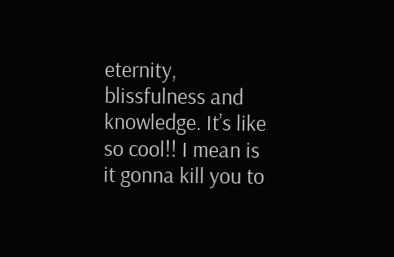eternity, blissfulness and knowledge. It’s like so cool!! I mean is it gonna kill you to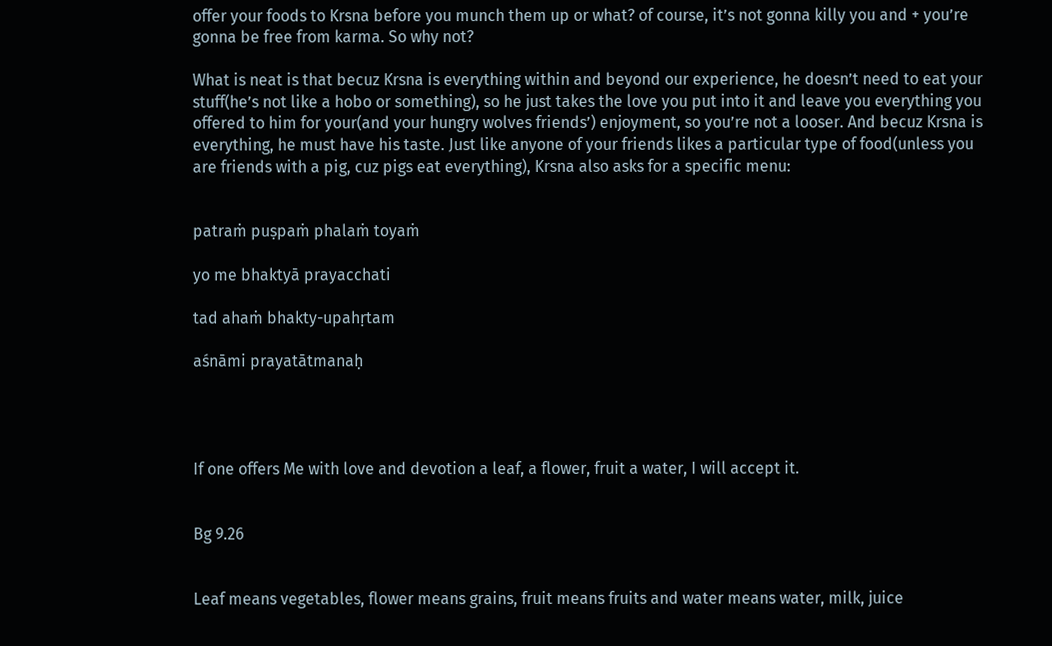offer your foods to Krsna before you munch them up or what? of course, it’s not gonna killy you and + you’re gonna be free from karma. So why not?

What is neat is that becuz Krsna is everything within and beyond our experience, he doesn’t need to eat your stuff(he’s not like a hobo or something), so he just takes the love you put into it and leave you everything you offered to him for your(and your hungry wolves friends’) enjoyment, so you’re not a looser. And becuz Krsna is everything, he must have his taste. Just like anyone of your friends likes a particular type of food(unless you are friends with a pig, cuz pigs eat everything), Krsna also asks for a specific menu:


patraṁ puṣpaṁ phalaṁ toyaṁ

yo me bhaktyā prayacchati

tad ahaṁ bhakty-upahṛtam

aśnāmi prayatātmanaḥ




If one offers Me with love and devotion a leaf, a flower, fruit a water, I will accept it.


Bg 9.26


Leaf means vegetables, flower means grains, fruit means fruits and water means water, milk, juice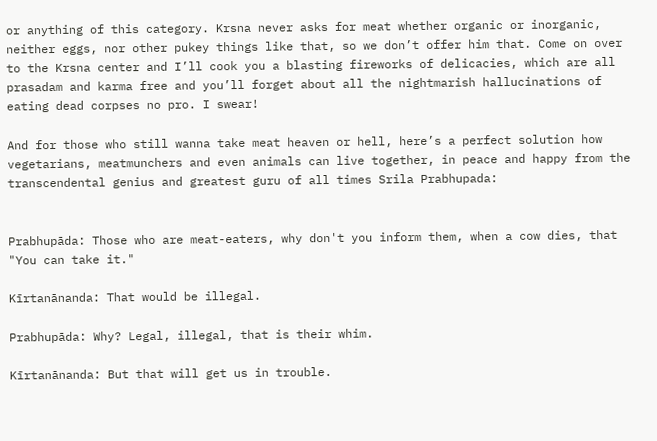or anything of this category. Krsna never asks for meat whether organic or inorganic, neither eggs, nor other pukey things like that, so we don’t offer him that. Come on over to the Krsna center and I’ll cook you a blasting fireworks of delicacies, which are all prasadam and karma free and you’ll forget about all the nightmarish hallucinations of eating dead corpses no pro. I swear!

And for those who still wanna take meat heaven or hell, here’s a perfect solution how vegetarians, meatmunchers and even animals can live together, in peace and happy from the transcendental genius and greatest guru of all times Srila Prabhupada:


Prabhupāda: Those who are meat-eaters, why don't you inform them, when a cow dies, that "You can take it."

Kīrtanānanda: That would be illegal.

Prabhupāda: Why? Legal, illegal, that is their whim.

Kīrtanānanda: But that will get us in trouble.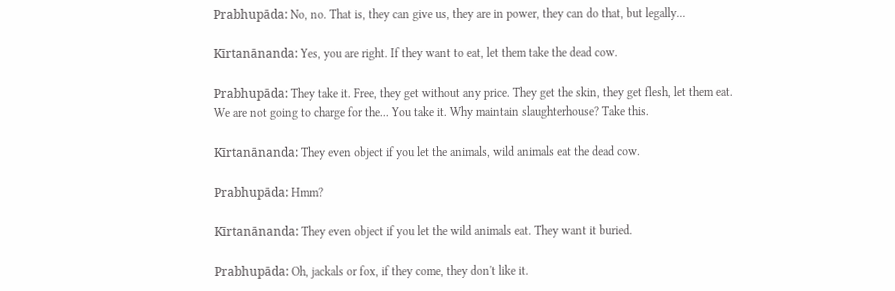Prabhupāda: No, no. That is, they can give us, they are in power, they can do that, but legally...

Kīrtanānanda: Yes, you are right. If they want to eat, let them take the dead cow.

Prabhupāda: They take it. Free, they get without any price. They get the skin, they get flesh, let them eat. We are not going to charge for the... You take it. Why maintain slaughterhouse? Take this.

Kīrtanānanda: They even object if you let the animals, wild animals eat the dead cow.

Prabhupāda: Hmm?

Kīrtanānanda: They even object if you let the wild animals eat. They want it buried.

Prabhupāda: Oh, jackals or fox, if they come, they don't like it.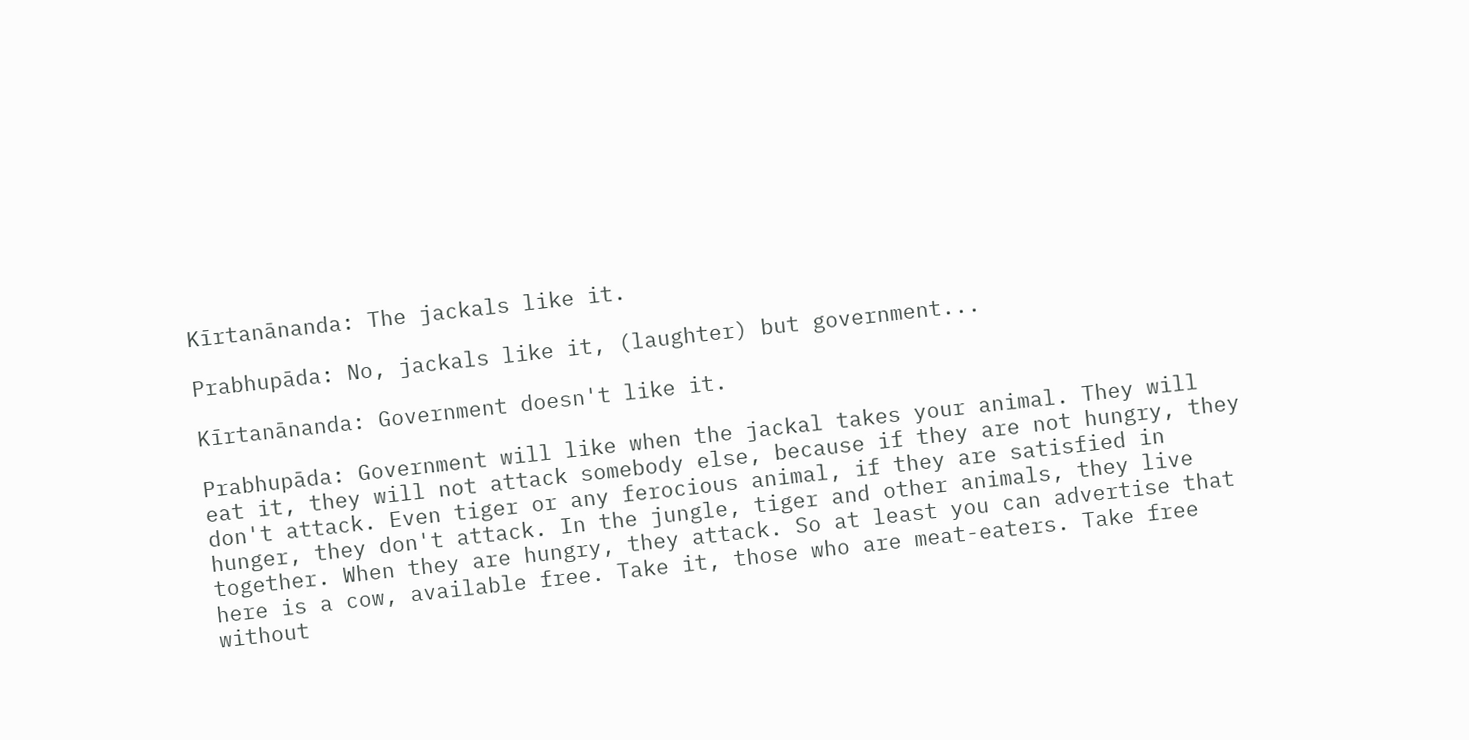Kīrtanānanda: The jackals like it.

Prabhupāda: No, jackals like it, (laughter) but government...

Kīrtanānanda: Government doesn't like it.

Prabhupāda: Government will like when the jackal takes your animal. They will eat it, they will not attack somebody else, because if they are not hungry, they don't attack. Even tiger or any ferocious animal, if they are satisfied in hunger, they don't attack. In the jungle, tiger and other animals, they live together. When they are hungry, they attack. So at least you can advertise that here is a cow, available free. Take it, those who are meat-eaters. Take free without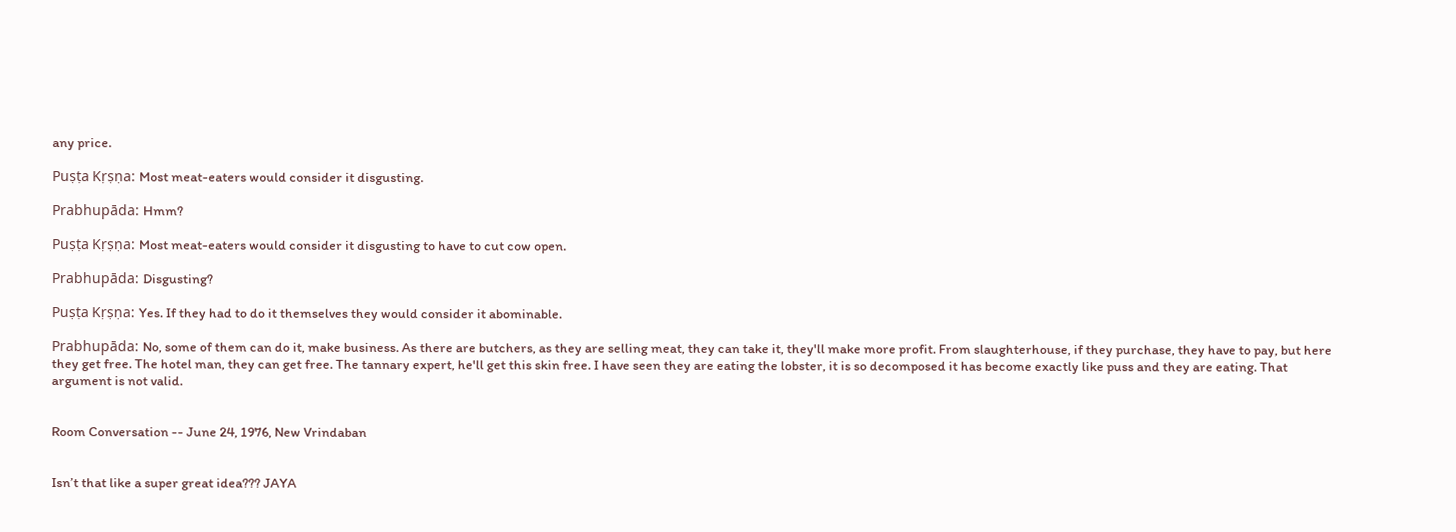any price.

Puṣṭa Kṛṣṇa: Most meat-eaters would consider it disgusting.

Prabhupāda: Hmm?

Puṣṭa Kṛṣṇa: Most meat-eaters would consider it disgusting to have to cut cow open.

Prabhupāda: Disgusting?

Puṣṭa Kṛṣṇa: Yes. If they had to do it themselves they would consider it abominable.

Prabhupāda: No, some of them can do it, make business. As there are butchers, as they are selling meat, they can take it, they'll make more profit. From slaughterhouse, if they purchase, they have to pay, but here they get free. The hotel man, they can get free. The tannary expert, he'll get this skin free. I have seen they are eating the lobster, it is so decomposed it has become exactly like puss and they are eating. That argument is not valid.


Room Conversation -- June 24, 1976, New Vrindaban


Isn’t that like a super great idea??? JAYA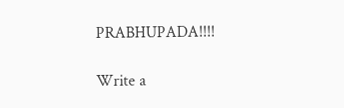PRABHUPADA!!!!

Write a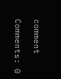comment

Comments: 0